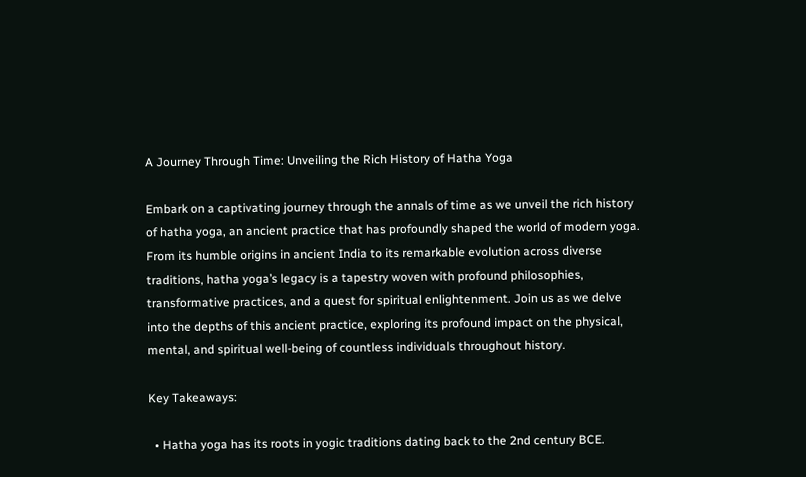A Journey Through Time: Unveiling the Rich History of Hatha Yoga

Embark on a captivating journey through the annals of time as we unveil the rich history of hatha yoga, an ancient practice that has profoundly shaped the world of modern yoga. From its humble origins in ancient India to its remarkable evolution across diverse traditions, hatha yoga’s legacy is a tapestry woven with profound philosophies, transformative practices, and a quest for spiritual enlightenment. Join us as we delve into the depths of this ancient practice, exploring its profound impact on the physical, mental, and spiritual well-being of countless individuals throughout history.

Key Takeaways:

  • Hatha yoga has its roots in yogic traditions dating back to the 2nd century BCE.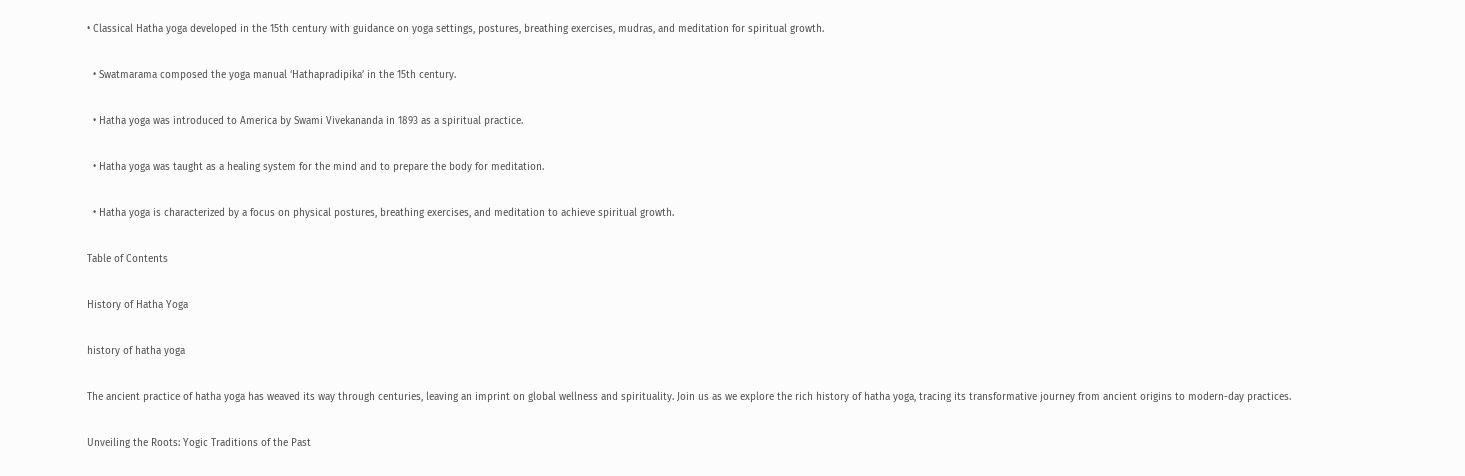• Classical Hatha yoga developed in the 15th century with guidance on yoga settings, postures, breathing exercises, mudras, and meditation for spiritual growth.

  • Swatmarama composed the yoga manual ‘Hathapradipika’ in the 15th century.

  • Hatha yoga was introduced to America by Swami Vivekananda in 1893 as a spiritual practice.

  • Hatha yoga was taught as a healing system for the mind and to prepare the body for meditation.

  • Hatha yoga is characterized by a focus on physical postures, breathing exercises, and meditation to achieve spiritual growth.

Table of Contents

History of Hatha Yoga

history of hatha yoga

The ancient practice of hatha yoga has weaved its way through centuries, leaving an imprint on global wellness and spirituality. Join us as we explore the rich history of hatha yoga, tracing its transformative journey from ancient origins to modern-day practices.

Unveiling the Roots: Yogic Traditions of the Past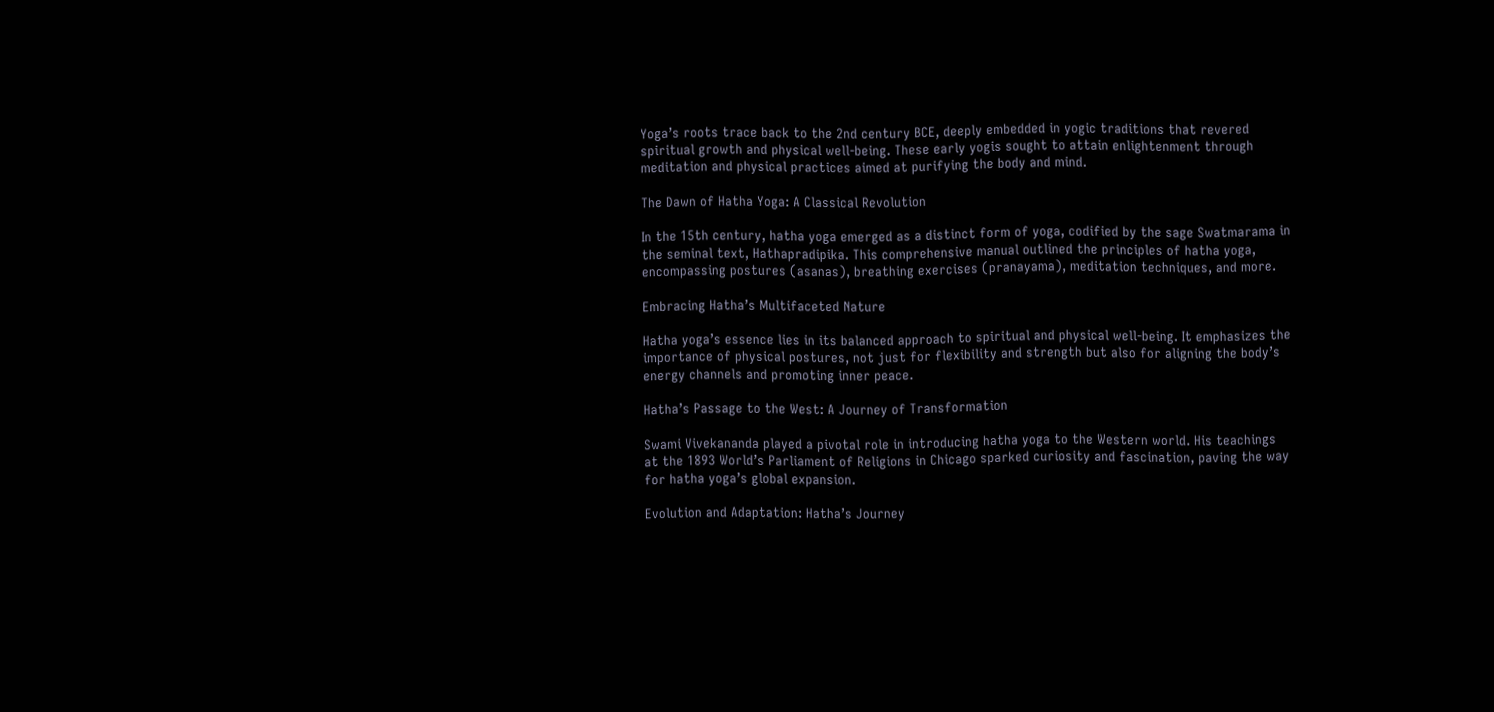Yoga’s roots trace back to the 2nd century BCE, deeply embedded in yogic traditions that revered spiritual growth and physical well-being. These early yogis sought to attain enlightenment through meditation and physical practices aimed at purifying the body and mind.

The Dawn of Hatha Yoga: A Classical Revolution

In the 15th century, hatha yoga emerged as a distinct form of yoga, codified by the sage Swatmarama in the seminal text, Hathapradipika. This comprehensive manual outlined the principles of hatha yoga, encompassing postures (asanas), breathing exercises (pranayama), meditation techniques, and more.

Embracing Hatha’s Multifaceted Nature

Hatha yoga’s essence lies in its balanced approach to spiritual and physical well-being. It emphasizes the importance of physical postures, not just for flexibility and strength but also for aligning the body’s energy channels and promoting inner peace.

Hatha’s Passage to the West: A Journey of Transformation

Swami Vivekananda played a pivotal role in introducing hatha yoga to the Western world. His teachings at the 1893 World’s Parliament of Religions in Chicago sparked curiosity and fascination, paving the way for hatha yoga’s global expansion.

Evolution and Adaptation: Hatha’s Journey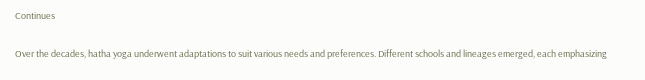Continues

Over the decades, hatha yoga underwent adaptations to suit various needs and preferences. Different schools and lineages emerged, each emphasizing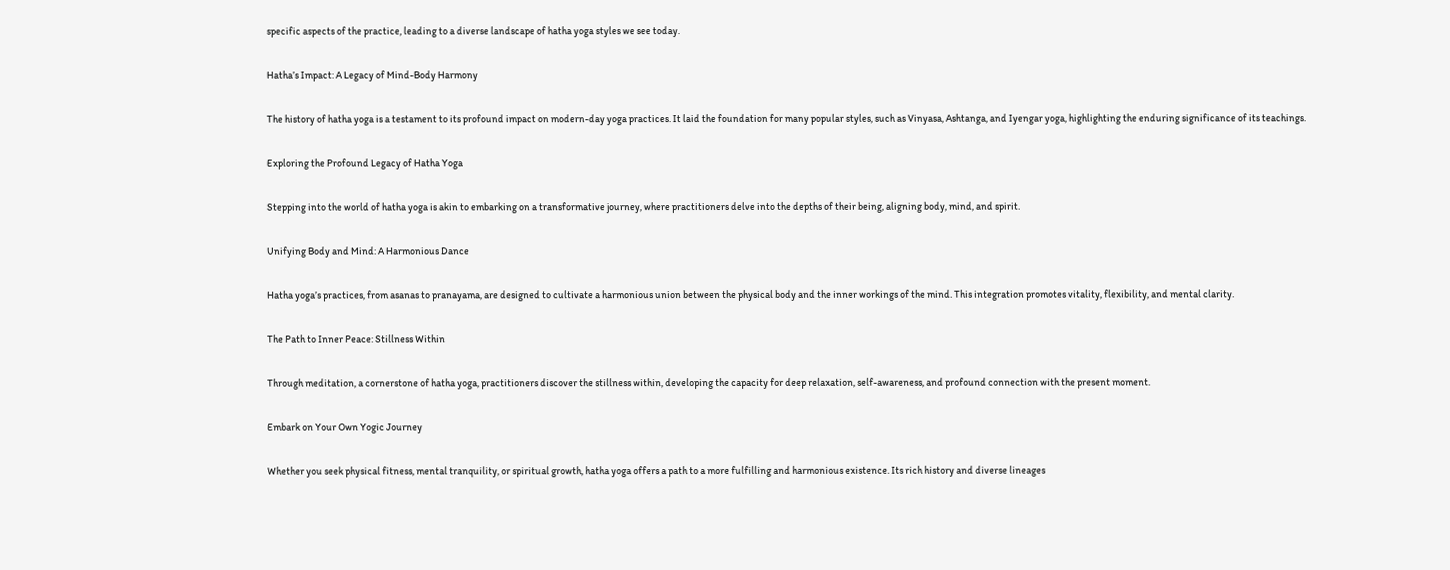specific aspects of the practice, leading to a diverse landscape of hatha yoga styles we see today.

Hatha’s Impact: A Legacy of Mind-Body Harmony

The history of hatha yoga is a testament to its profound impact on modern-day yoga practices. It laid the foundation for many popular styles, such as Vinyasa, Ashtanga, and Iyengar yoga, highlighting the enduring significance of its teachings.

Exploring the Profound Legacy of Hatha Yoga

Stepping into the world of hatha yoga is akin to embarking on a transformative journey, where practitioners delve into the depths of their being, aligning body, mind, and spirit.

Unifying Body and Mind: A Harmonious Dance

Hatha yoga’s practices, from asanas to pranayama, are designed to cultivate a harmonious union between the physical body and the inner workings of the mind. This integration promotes vitality, flexibility, and mental clarity.

The Path to Inner Peace: Stillness Within

Through meditation, a cornerstone of hatha yoga, practitioners discover the stillness within, developing the capacity for deep relaxation, self-awareness, and profound connection with the present moment.

Embark on Your Own Yogic Journey

Whether you seek physical fitness, mental tranquility, or spiritual growth, hatha yoga offers a path to a more fulfilling and harmonious existence. Its rich history and diverse lineages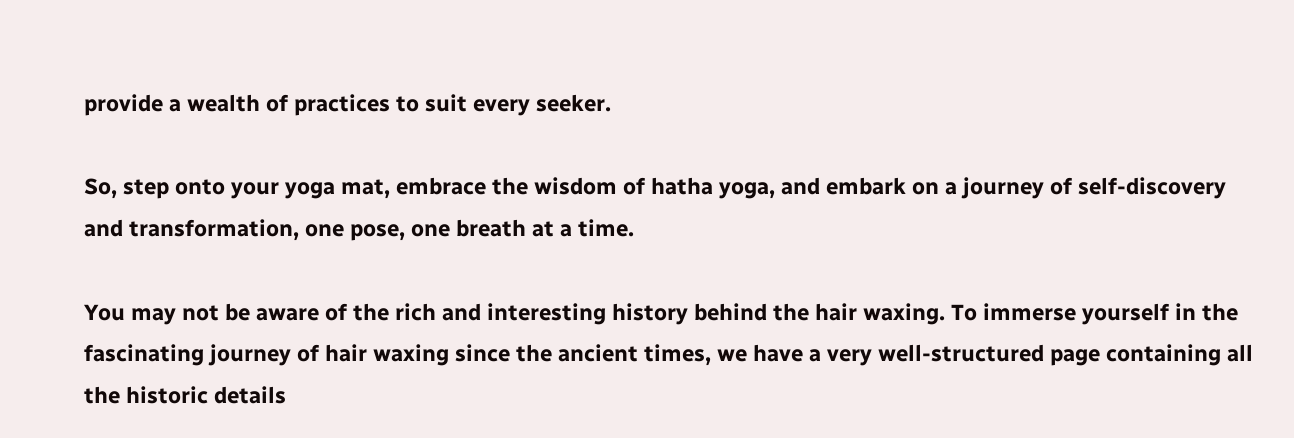provide a wealth of practices to suit every seeker.

So, step onto your yoga mat, embrace the wisdom of hatha yoga, and embark on a journey of self-discovery and transformation, one pose, one breath at a time.

You may not be aware of the rich and interesting history behind the hair waxing. To immerse yourself in the fascinating journey of hair waxing since the ancient times, we have a very well-structured page containing all the historic details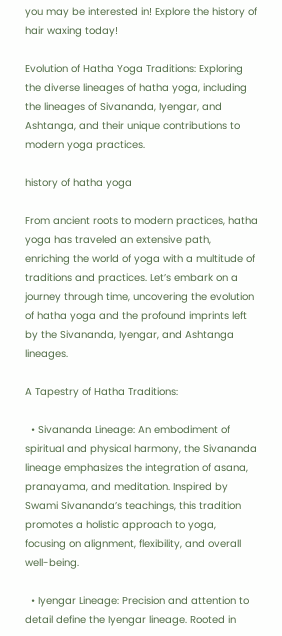you may be interested in! Explore the history of hair waxing today!

Evolution of Hatha Yoga Traditions: Exploring the diverse lineages of hatha yoga, including the lineages of Sivananda, Iyengar, and Ashtanga, and their unique contributions to modern yoga practices.

history of hatha yoga

From ancient roots to modern practices, hatha yoga has traveled an extensive path, enriching the world of yoga with a multitude of traditions and practices. Let’s embark on a journey through time, uncovering the evolution of hatha yoga and the profound imprints left by the Sivananda, Iyengar, and Ashtanga lineages.

A Tapestry of Hatha Traditions:

  • Sivananda Lineage: An embodiment of spiritual and physical harmony, the Sivananda lineage emphasizes the integration of asana, pranayama, and meditation. Inspired by Swami Sivananda’s teachings, this tradition promotes a holistic approach to yoga, focusing on alignment, flexibility, and overall well-being.

  • Iyengar Lineage: Precision and attention to detail define the Iyengar lineage. Rooted in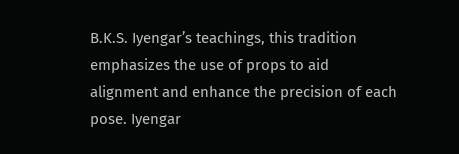B.K.S. Iyengar’s teachings, this tradition emphasizes the use of props to aid alignment and enhance the precision of each pose. Iyengar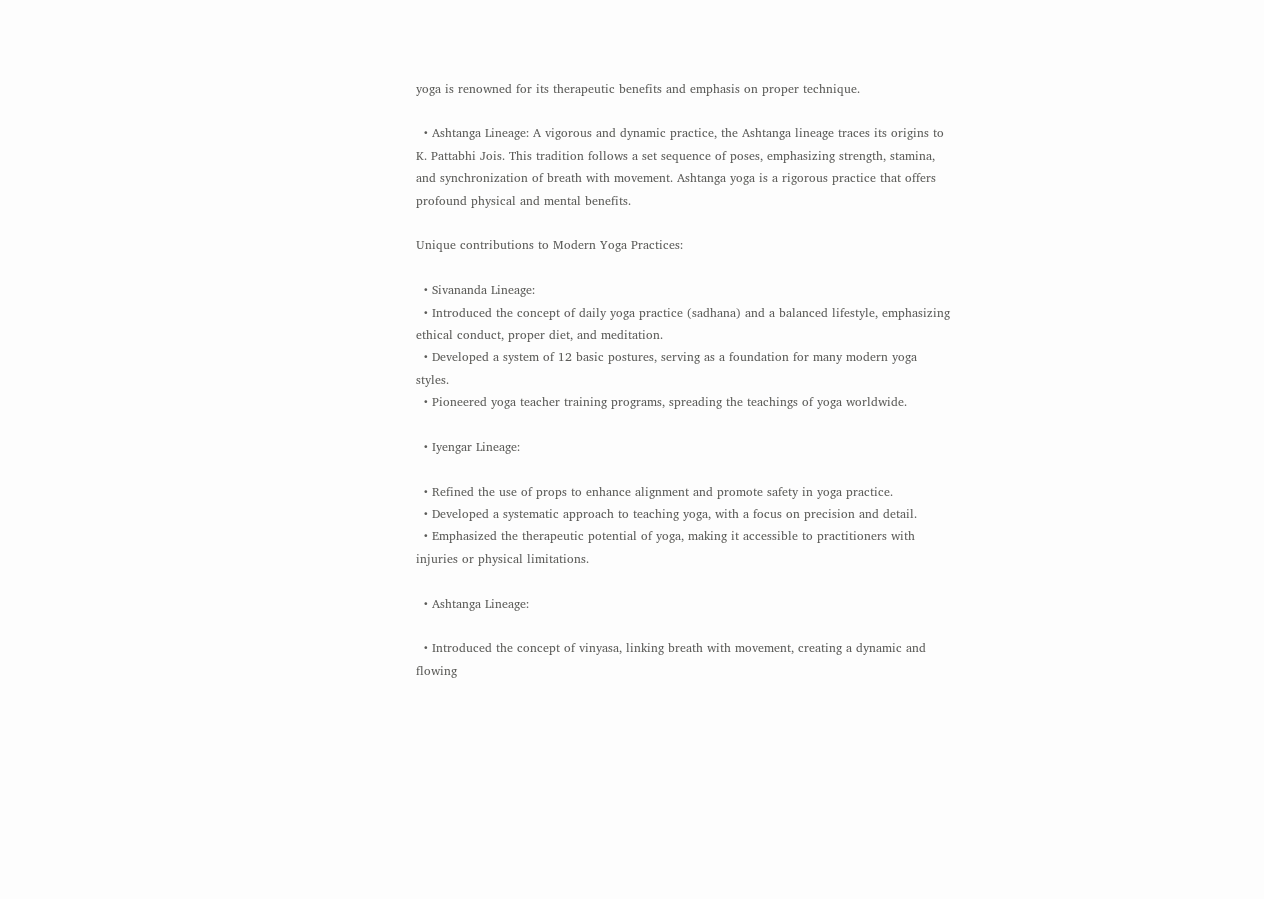yoga is renowned for its therapeutic benefits and emphasis on proper technique.

  • Ashtanga Lineage: A vigorous and dynamic practice, the Ashtanga lineage traces its origins to K. Pattabhi Jois. This tradition follows a set sequence of poses, emphasizing strength, stamina, and synchronization of breath with movement. Ashtanga yoga is a rigorous practice that offers profound physical and mental benefits.

Unique contributions to Modern Yoga Practices:

  • Sivananda Lineage:
  • Introduced the concept of daily yoga practice (sadhana) and a balanced lifestyle, emphasizing ethical conduct, proper diet, and meditation.
  • Developed a system of 12 basic postures, serving as a foundation for many modern yoga styles.
  • Pioneered yoga teacher training programs, spreading the teachings of yoga worldwide.

  • Iyengar Lineage:

  • Refined the use of props to enhance alignment and promote safety in yoga practice.
  • Developed a systematic approach to teaching yoga, with a focus on precision and detail.
  • Emphasized the therapeutic potential of yoga, making it accessible to practitioners with injuries or physical limitations.

  • Ashtanga Lineage:

  • Introduced the concept of vinyasa, linking breath with movement, creating a dynamic and flowing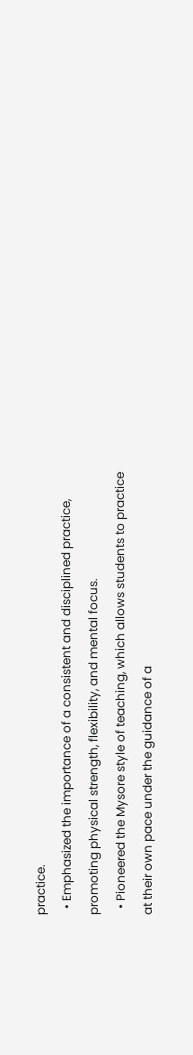practice.
  • Emphasized the importance of a consistent and disciplined practice, promoting physical strength, flexibility, and mental focus.
  • Pioneered the Mysore style of teaching, which allows students to practice at their own pace under the guidance of a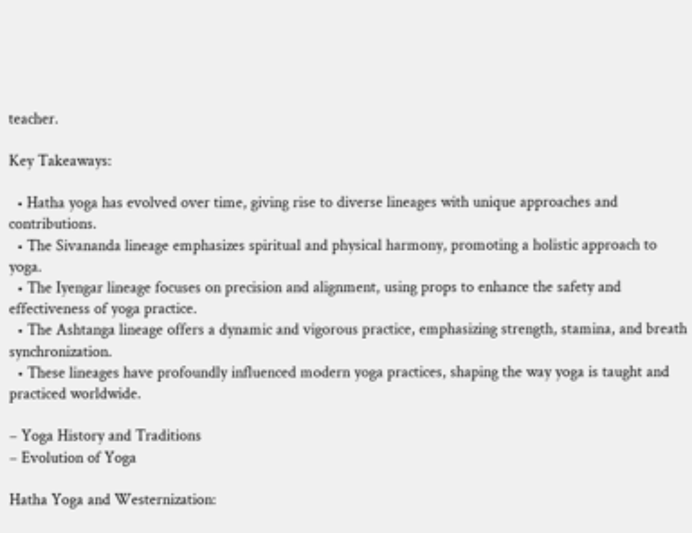teacher.

Key Takeaways:

  • Hatha yoga has evolved over time, giving rise to diverse lineages with unique approaches and contributions.
  • The Sivananda lineage emphasizes spiritual and physical harmony, promoting a holistic approach to yoga.
  • The Iyengar lineage focuses on precision and alignment, using props to enhance the safety and effectiveness of yoga practice.
  • The Ashtanga lineage offers a dynamic and vigorous practice, emphasizing strength, stamina, and breath synchronization.
  • These lineages have profoundly influenced modern yoga practices, shaping the way yoga is taught and practiced worldwide.

– Yoga History and Traditions
– Evolution of Yoga

Hatha Yoga and Westernization: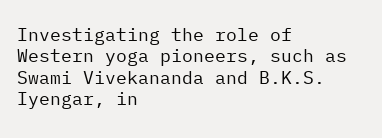Investigating the role of Western yoga pioneers, such as Swami Vivekananda and B.K.S. Iyengar, in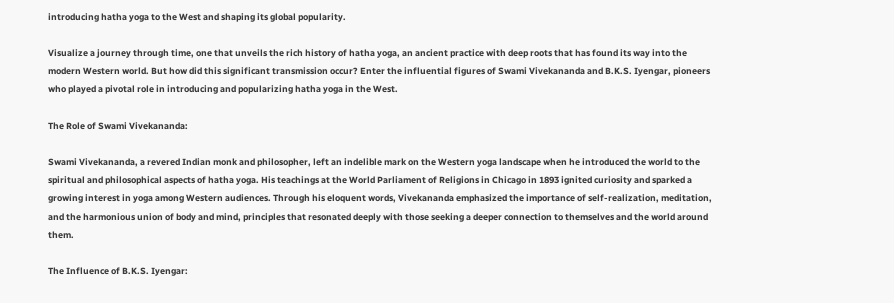introducing hatha yoga to the West and shaping its global popularity.

Visualize a journey through time, one that unveils the rich history of hatha yoga, an ancient practice with deep roots that has found its way into the modern Western world. But how did this significant transmission occur? Enter the influential figures of Swami Vivekananda and B.K.S. Iyengar, pioneers who played a pivotal role in introducing and popularizing hatha yoga in the West.

The Role of Swami Vivekananda:

Swami Vivekananda, a revered Indian monk and philosopher, left an indelible mark on the Western yoga landscape when he introduced the world to the spiritual and philosophical aspects of hatha yoga. His teachings at the World Parliament of Religions in Chicago in 1893 ignited curiosity and sparked a growing interest in yoga among Western audiences. Through his eloquent words, Vivekananda emphasized the importance of self-realization, meditation, and the harmonious union of body and mind, principles that resonated deeply with those seeking a deeper connection to themselves and the world around them.

The Influence of B.K.S. Iyengar: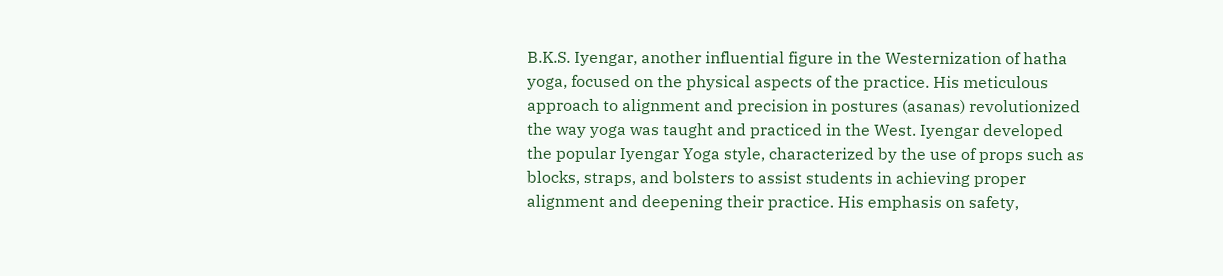B.K.S. Iyengar, another influential figure in the Westernization of hatha yoga, focused on the physical aspects of the practice. His meticulous approach to alignment and precision in postures (asanas) revolutionized the way yoga was taught and practiced in the West. Iyengar developed the popular Iyengar Yoga style, characterized by the use of props such as blocks, straps, and bolsters to assist students in achieving proper alignment and deepening their practice. His emphasis on safety,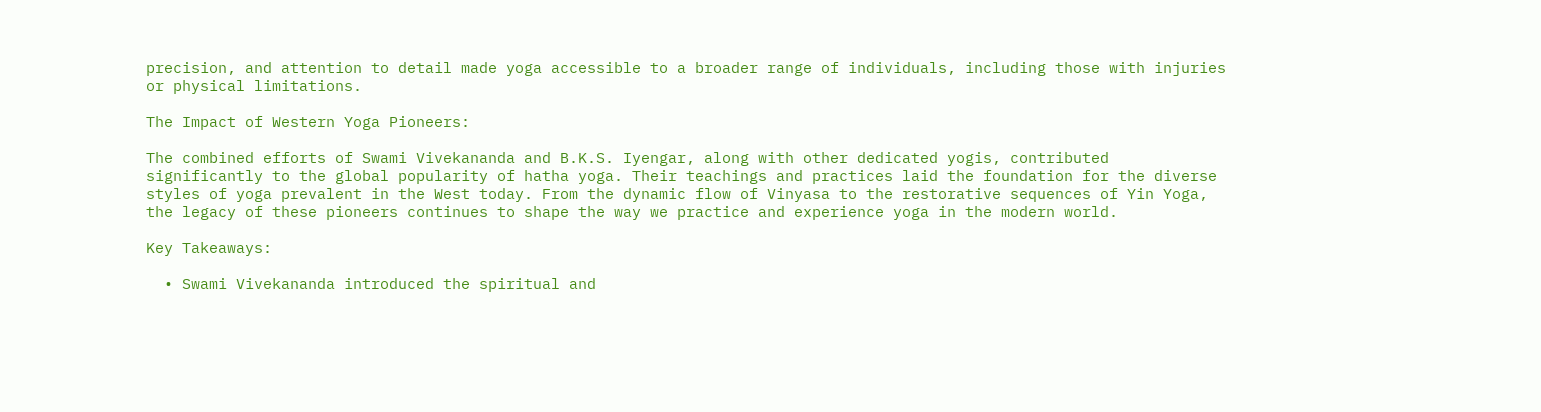precision, and attention to detail made yoga accessible to a broader range of individuals, including those with injuries or physical limitations.

The Impact of Western Yoga Pioneers:

The combined efforts of Swami Vivekananda and B.K.S. Iyengar, along with other dedicated yogis, contributed significantly to the global popularity of hatha yoga. Their teachings and practices laid the foundation for the diverse styles of yoga prevalent in the West today. From the dynamic flow of Vinyasa to the restorative sequences of Yin Yoga, the legacy of these pioneers continues to shape the way we practice and experience yoga in the modern world.

Key Takeaways:

  • Swami Vivekananda introduced the spiritual and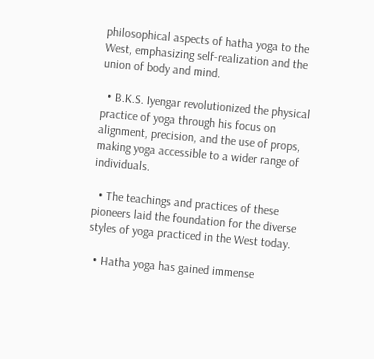philosophical aspects of hatha yoga to the West, emphasizing self-realization and the union of body and mind.

  • B.K.S. Iyengar revolutionized the physical practice of yoga through his focus on alignment, precision, and the use of props, making yoga accessible to a wider range of individuals.

  • The teachings and practices of these pioneers laid the foundation for the diverse styles of yoga practiced in the West today.

  • Hatha yoga has gained immense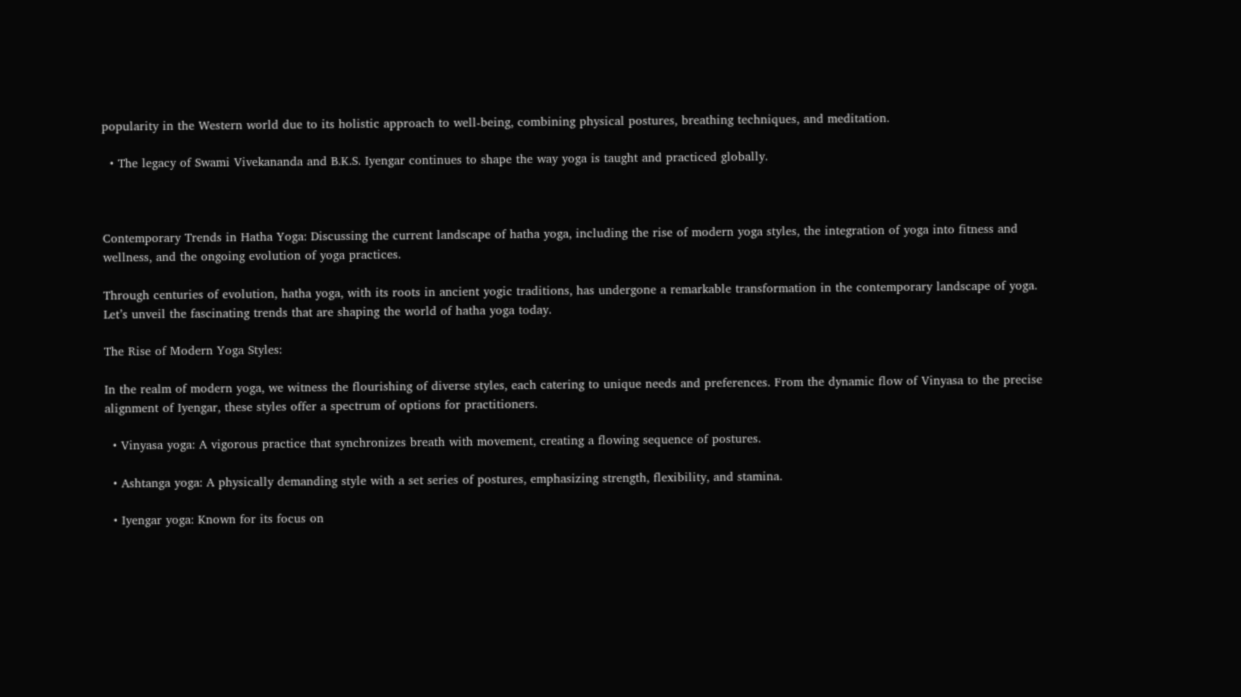popularity in the Western world due to its holistic approach to well-being, combining physical postures, breathing techniques, and meditation.

  • The legacy of Swami Vivekananda and B.K.S. Iyengar continues to shape the way yoga is taught and practiced globally.



Contemporary Trends in Hatha Yoga: Discussing the current landscape of hatha yoga, including the rise of modern yoga styles, the integration of yoga into fitness and wellness, and the ongoing evolution of yoga practices.

Through centuries of evolution, hatha yoga, with its roots in ancient yogic traditions, has undergone a remarkable transformation in the contemporary landscape of yoga. Let’s unveil the fascinating trends that are shaping the world of hatha yoga today.

The Rise of Modern Yoga Styles:

In the realm of modern yoga, we witness the flourishing of diverse styles, each catering to unique needs and preferences. From the dynamic flow of Vinyasa to the precise alignment of Iyengar, these styles offer a spectrum of options for practitioners.

  • Vinyasa yoga: A vigorous practice that synchronizes breath with movement, creating a flowing sequence of postures.

  • Ashtanga yoga: A physically demanding style with a set series of postures, emphasizing strength, flexibility, and stamina.

  • Iyengar yoga: Known for its focus on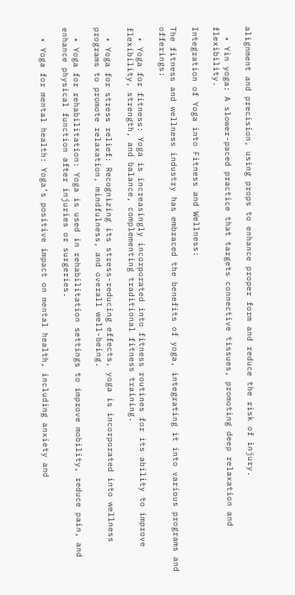alignment and precision, using props to enhance proper form and reduce the risk of injury.

  • Yin yoga: A slower-paced practice that targets connective tissues, promoting deep relaxation and flexibility.

Integration of Yoga into Fitness and Wellness:

The fitness and wellness industry has embraced the benefits of yoga, integrating it into various programs and offerings:

  • Yoga for fitness: Yoga is increasingly incorporated into fitness routines for its ability to improve flexibility, strength, and balance, complementing traditional fitness training.

  • Yoga for stress relief: Recognizing its stress-reducing effects, yoga is incorporated into wellness programs to promote relaxation, mindfulness, and overall well-being.

  • Yoga for rehabilitation: Yoga is used in rehabilitation settings to improve mobility, reduce pain, and enhance physical function after injuries or surgeries.

  • Yoga for mental health: Yoga’s positive impact on mental health, including anxiety and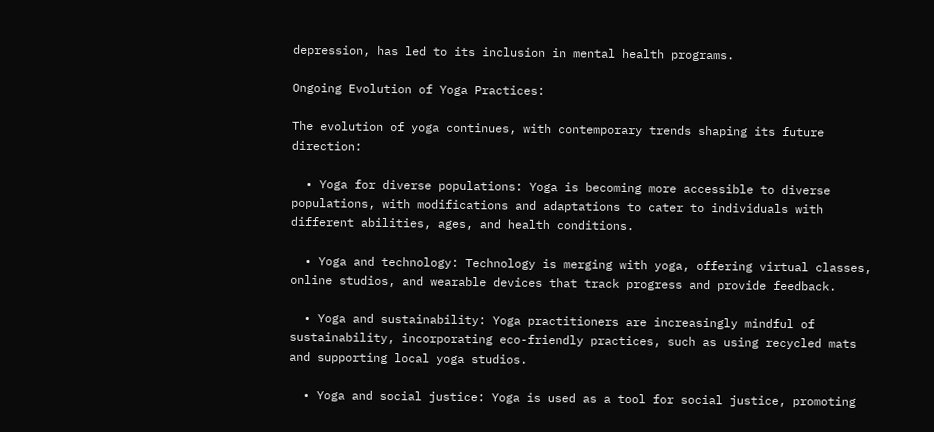depression, has led to its inclusion in mental health programs.

Ongoing Evolution of Yoga Practices:

The evolution of yoga continues, with contemporary trends shaping its future direction:

  • Yoga for diverse populations: Yoga is becoming more accessible to diverse populations, with modifications and adaptations to cater to individuals with different abilities, ages, and health conditions.

  • Yoga and technology: Technology is merging with yoga, offering virtual classes, online studios, and wearable devices that track progress and provide feedback.

  • Yoga and sustainability: Yoga practitioners are increasingly mindful of sustainability, incorporating eco-friendly practices, such as using recycled mats and supporting local yoga studios.

  • Yoga and social justice: Yoga is used as a tool for social justice, promoting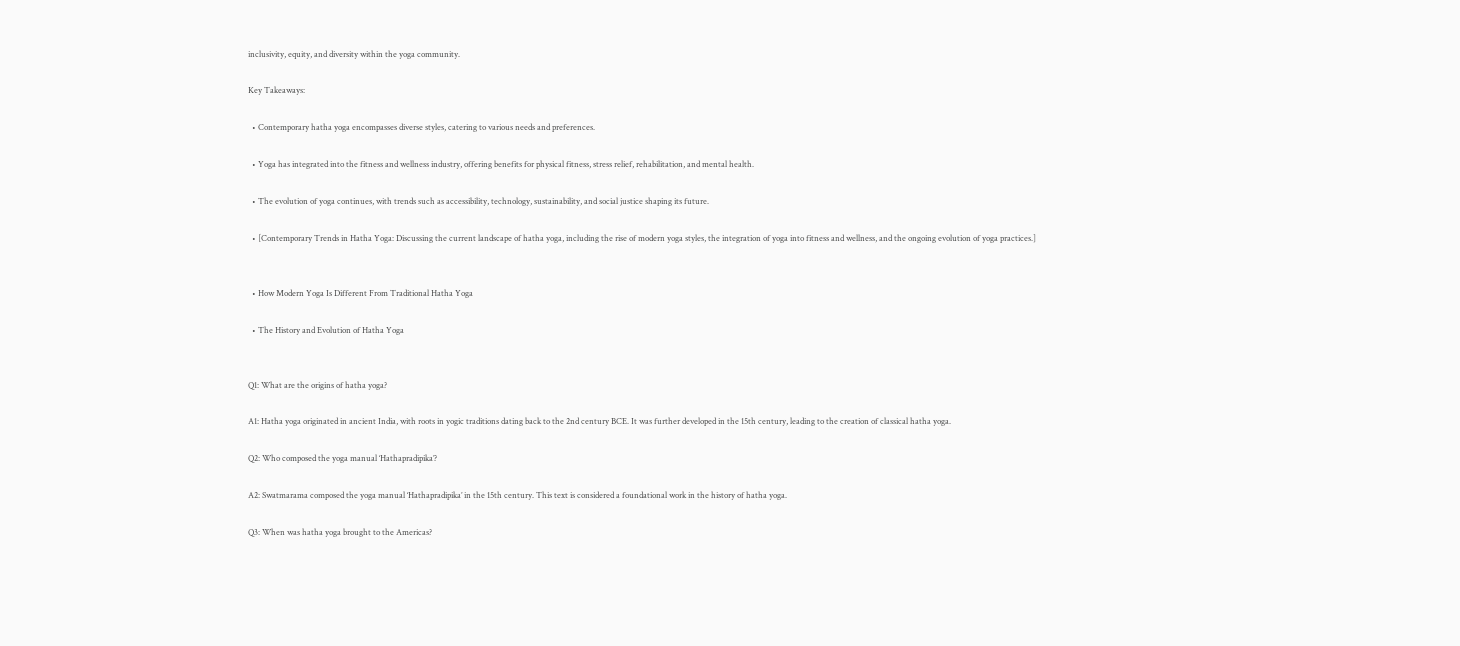inclusivity, equity, and diversity within the yoga community.

Key Takeaways:

  • Contemporary hatha yoga encompasses diverse styles, catering to various needs and preferences.

  • Yoga has integrated into the fitness and wellness industry, offering benefits for physical fitness, stress relief, rehabilitation, and mental health.

  • The evolution of yoga continues, with trends such as accessibility, technology, sustainability, and social justice shaping its future.

  • [Contemporary Trends in Hatha Yoga: Discussing the current landscape of hatha yoga, including the rise of modern yoga styles, the integration of yoga into fitness and wellness, and the ongoing evolution of yoga practices.]


  • How Modern Yoga Is Different From Traditional Hatha Yoga

  • The History and Evolution of Hatha Yoga


Q1: What are the origins of hatha yoga?

A1: Hatha yoga originated in ancient India, with roots in yogic traditions dating back to the 2nd century BCE. It was further developed in the 15th century, leading to the creation of classical hatha yoga.

Q2: Who composed the yoga manual ‘Hathapradipika’?

A2: Swatmarama composed the yoga manual ‘Hathapradipika’ in the 15th century. This text is considered a foundational work in the history of hatha yoga.

Q3: When was hatha yoga brought to the Americas?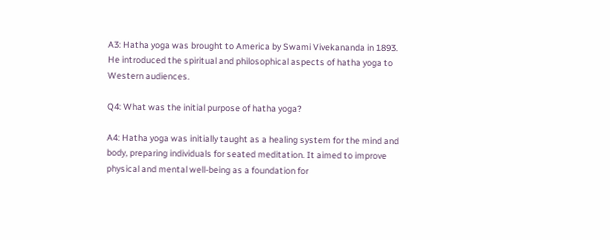A3: Hatha yoga was brought to America by Swami Vivekananda in 1893. He introduced the spiritual and philosophical aspects of hatha yoga to Western audiences.

Q4: What was the initial purpose of hatha yoga?

A4: Hatha yoga was initially taught as a healing system for the mind and body, preparing individuals for seated meditation. It aimed to improve physical and mental well-being as a foundation for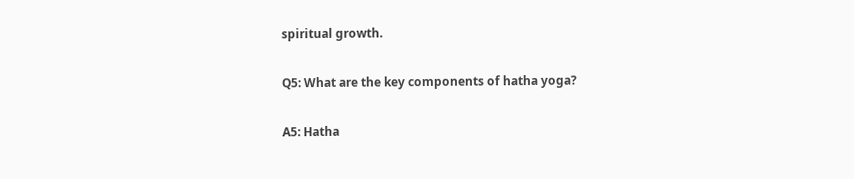spiritual growth.

Q5: What are the key components of hatha yoga?

A5: Hatha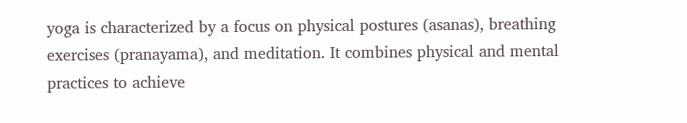yoga is characterized by a focus on physical postures (asanas), breathing exercises (pranayama), and meditation. It combines physical and mental practices to achieve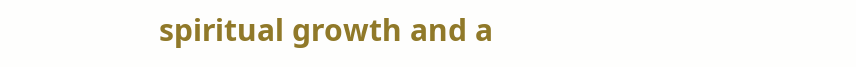spiritual growth and a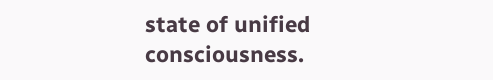state of unified consciousness.